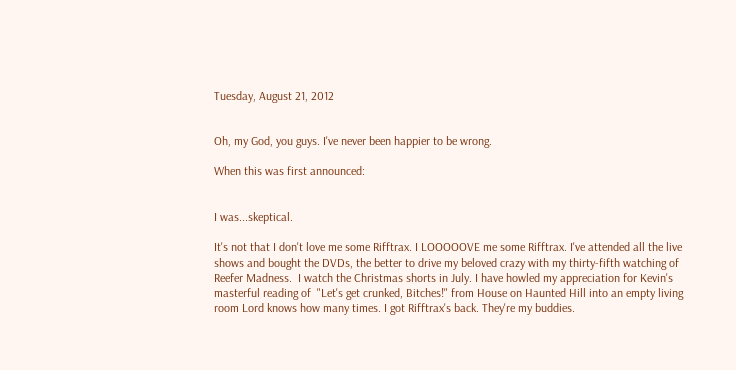Tuesday, August 21, 2012


Oh, my God, you guys. I've never been happier to be wrong.

When this was first announced:


I was...skeptical.

It's not that I don't love me some Rifftrax. I LOOOOOVE me some Rifftrax. I've attended all the live shows and bought the DVDs, the better to drive my beloved crazy with my thirty-fifth watching of Reefer Madness.  I watch the Christmas shorts in July. I have howled my appreciation for Kevin's masterful reading of  "Let's get crunked, Bitches!" from House on Haunted Hill into an empty living room Lord knows how many times. I got Rifftrax's back. They're my buddies.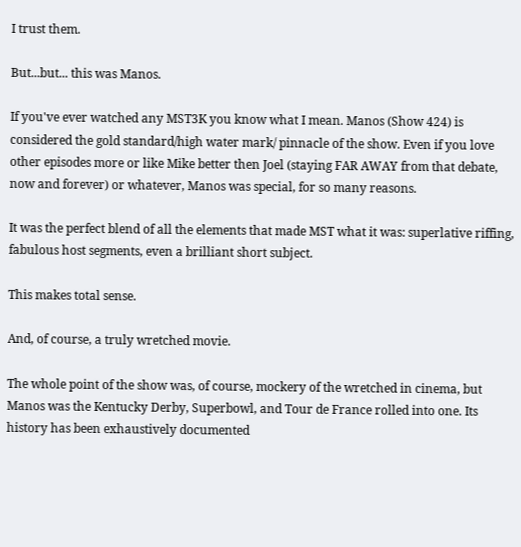I trust them.

But...but... this was Manos.

If you've ever watched any MST3K you know what I mean. Manos (Show 424) is considered the gold standard/high water mark/ pinnacle of the show. Even if you love other episodes more or like Mike better then Joel (staying FAR AWAY from that debate, now and forever) or whatever, Manos was special, for so many reasons.

It was the perfect blend of all the elements that made MST what it was: superlative riffing, fabulous host segments, even a brilliant short subject.

This makes total sense.

And, of course, a truly wretched movie.

The whole point of the show was, of course, mockery of the wretched in cinema, but Manos was the Kentucky Derby, Superbowl, and Tour de France rolled into one. Its history has been exhaustively documented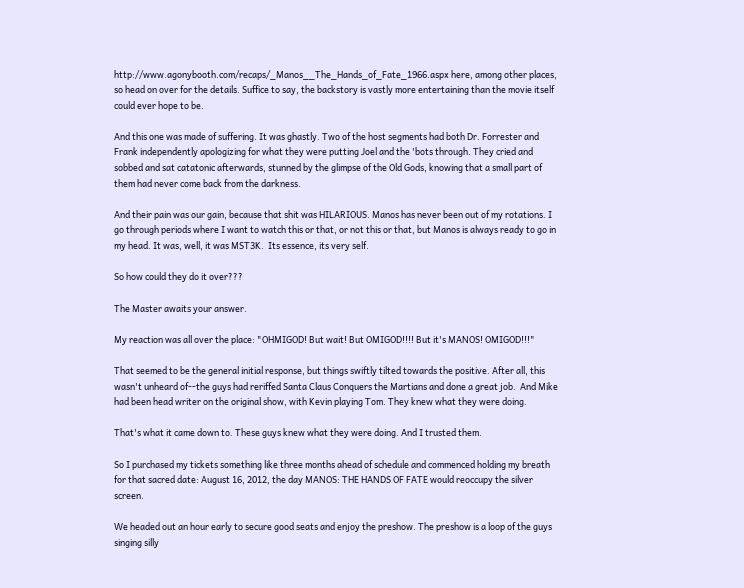http://www.agonybooth.com/recaps/_Manos__The_Hands_of_Fate_1966.aspx here, among other places, so head on over for the details. Suffice to say, the backstory is vastly more entertaining than the movie itself could ever hope to be.

And this one was made of suffering. It was ghastly. Two of the host segments had both Dr. Forrester and Frank independently apologizing for what they were putting Joel and the 'bots through. They cried and sobbed and sat catatonic afterwards, stunned by the glimpse of the Old Gods, knowing that a small part of them had never come back from the darkness.

And their pain was our gain, because that shit was HILARIOUS. Manos has never been out of my rotations. I go through periods where I want to watch this or that, or not this or that, but Manos is always ready to go in my head. It was, well, it was MST3K.  Its essence, its very self.

So how could they do it over???

The Master awaits your answer.

My reaction was all over the place: "OHMIGOD! But wait! But OMIGOD!!!! But it's MANOS! OMIGOD!!!"

That seemed to be the general initial response, but things swiftly tilted towards the positive. After all, this wasn't unheard of--the guys had reriffed Santa Claus Conquers the Martians and done a great job.  And Mike had been head writer on the original show, with Kevin playing Tom. They knew what they were doing.

That's what it came down to. These guys knew what they were doing. And I trusted them.

So I purchased my tickets something like three months ahead of schedule and commenced holding my breath for that sacred date: August 16, 2012, the day MANOS: THE HANDS OF FATE would reoccupy the silver screen.

We headed out an hour early to secure good seats and enjoy the preshow. The preshow is a loop of the guys singing silly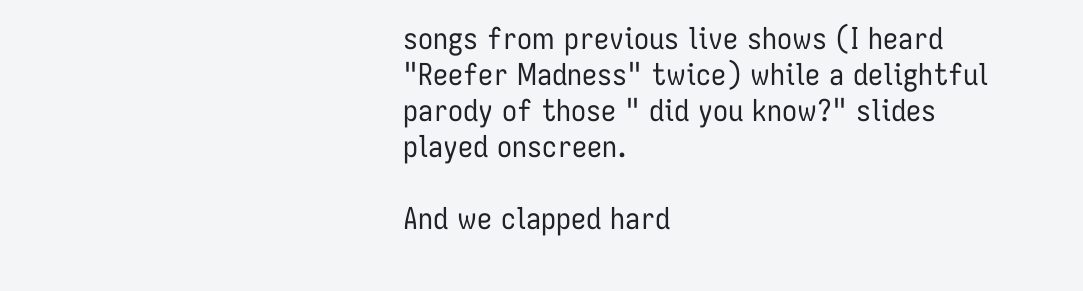songs from previous live shows (I heard "Reefer Madness" twice) while a delightful parody of those " did you know?" slides played onscreen.

And we clapped hard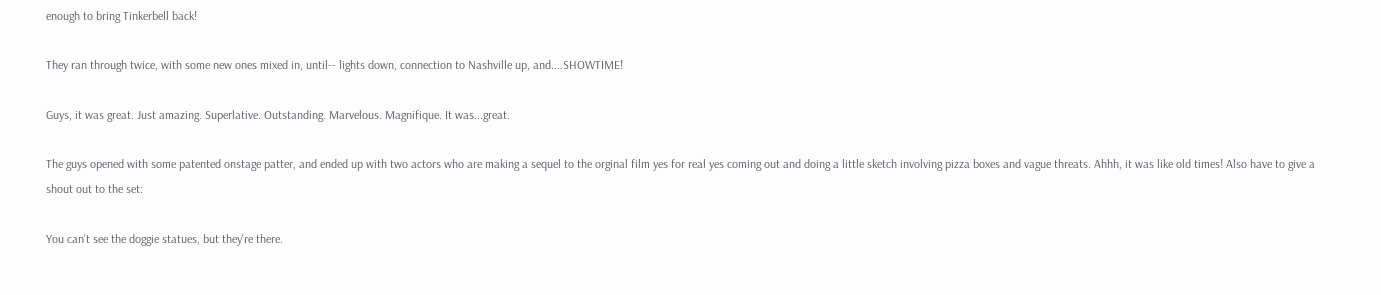enough to bring Tinkerbell back!

They ran through twice, with some new ones mixed in, until-- lights down, connection to Nashville up, and....SHOWTIME!

Guys, it was great. Just amazing. Superlative. Outstanding. Marvelous. Magnifique. It was...great.

The guys opened with some patented onstage patter, and ended up with two actors who are making a sequel to the orginal film yes for real yes coming out and doing a little sketch involving pizza boxes and vague threats. Ahhh, it was like old times! Also have to give a shout out to the set:

You can't see the doggie statues, but they're there.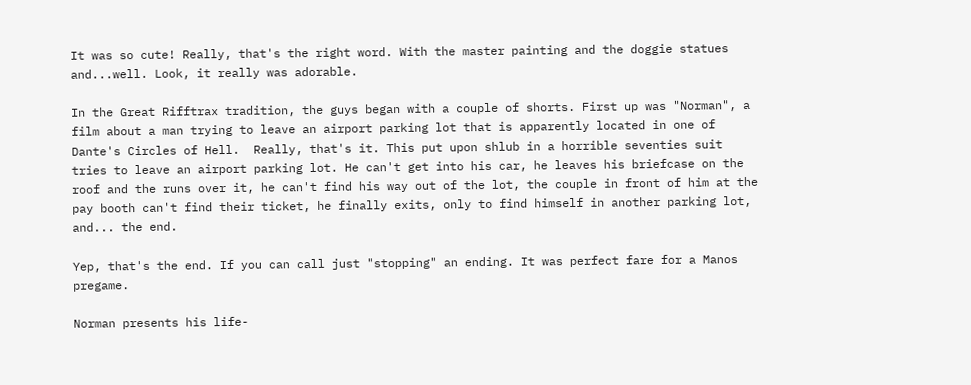It was so cute! Really, that's the right word. With the master painting and the doggie statues and...well. Look, it really was adorable.

In the Great Rifftrax tradition, the guys began with a couple of shorts. First up was "Norman", a film about a man trying to leave an airport parking lot that is apparently located in one of Dante's Circles of Hell.  Really, that's it. This put upon shlub in a horrible seventies suit tries to leave an airport parking lot. He can't get into his car, he leaves his briefcase on the roof and the runs over it, he can't find his way out of the lot, the couple in front of him at the pay booth can't find their ticket, he finally exits, only to find himself in another parking lot, and... the end.

Yep, that's the end. If you can call just "stopping" an ending. It was perfect fare for a Manos pregame.

Norman presents his life-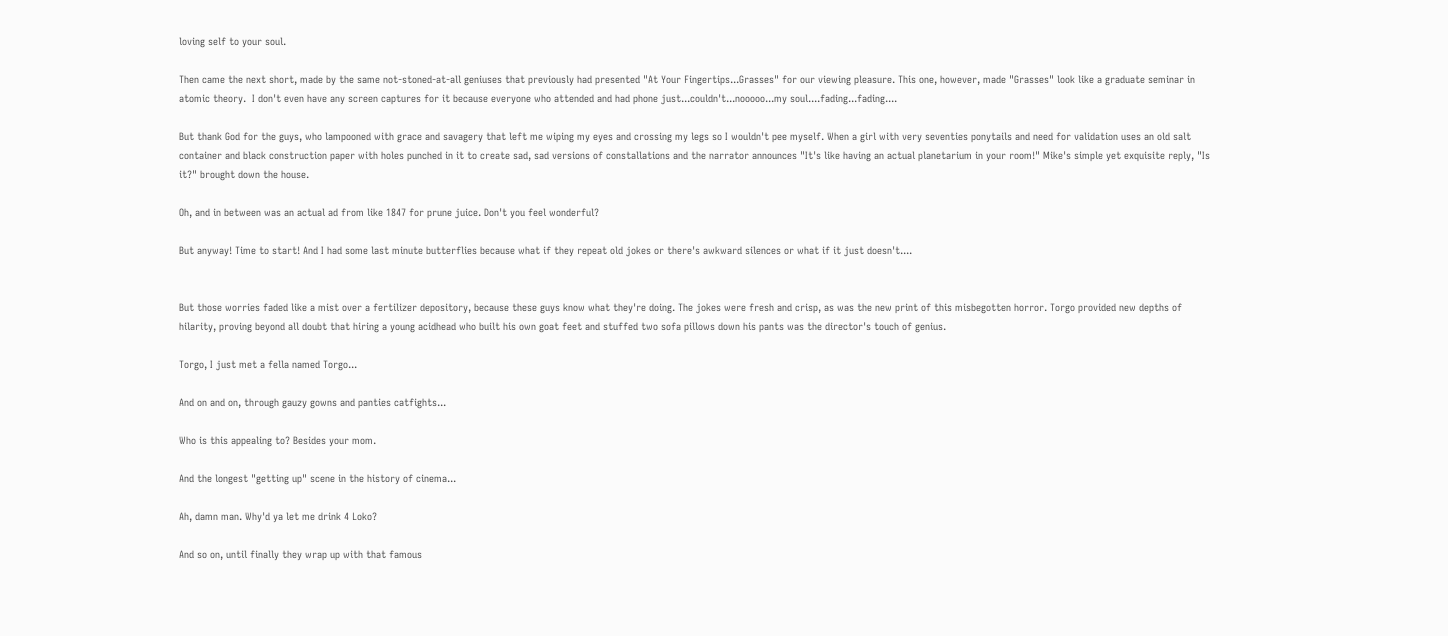loving self to your soul.

Then came the next short, made by the same not-stoned-at-all geniuses that previously had presented "At Your Fingertips...Grasses" for our viewing pleasure. This one, however, made "Grasses" look like a graduate seminar in atomic theory.  I don't even have any screen captures for it because everyone who attended and had phone just...couldn't...nooooo...my soul....fading...fading....

But thank God for the guys, who lampooned with grace and savagery that left me wiping my eyes and crossing my legs so I wouldn't pee myself. When a girl with very seventies ponytails and need for validation uses an old salt container and black construction paper with holes punched in it to create sad, sad versions of constallations and the narrator announces "It's like having an actual planetarium in your room!" Mike's simple yet exquisite reply, "Is it?" brought down the house.

Oh, and in between was an actual ad from like 1847 for prune juice. Don't you feel wonderful?

But anyway! Time to start! And I had some last minute butterflies because what if they repeat old jokes or there's awkward silences or what if it just doesn't....


But those worries faded like a mist over a fertilizer depository, because these guys know what they're doing. The jokes were fresh and crisp, as was the new print of this misbegotten horror. Torgo provided new depths of hilarity, proving beyond all doubt that hiring a young acidhead who built his own goat feet and stuffed two sofa pillows down his pants was the director's touch of genius.

Torgo, I just met a fella named Torgo...

And on and on, through gauzy gowns and panties catfights...

Who is this appealing to? Besides your mom.

And the longest "getting up" scene in the history of cinema...

Ah, damn man. Why'd ya let me drink 4 Loko?

And so on, until finally they wrap up with that famous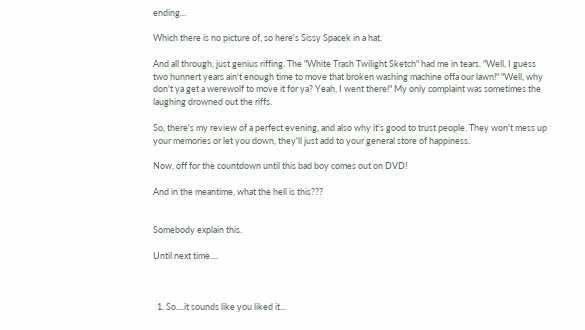ending...

Which there is no picture of, so here's Sissy Spacek in a hat.

And all through, just genius riffing. The "White Trash Twilight Sketch" had me in tears. "Well, I guess two hunnert years ain't enough time to move that broken washing machine offa our lawn!" "Well, why don't ya get a werewolf to move it for ya? Yeah, I went there!" My only complaint was sometimes the laughing drowned out the riffs.

So, there's my review of a perfect evening, and also why it's good to trust people. They won't mess up your memories or let you down, they'll just add to your general store of happiness.

Now, off for the countdown until this bad boy comes out on DVD!

And in the meantime, what the hell is this???


Somebody explain this.

Until next time....



  1. So....it sounds like you liked it...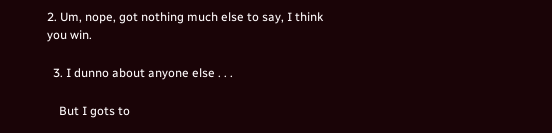2. Um, nope, got nothing much else to say, I think you win.

  3. I dunno about anyone else . . .

    But I gots to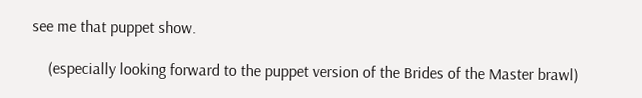see me that puppet show.

    (especially looking forward to the puppet version of the Brides of the Master brawl)